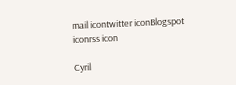mail icontwitter iconBlogspot iconrss icon

Cyril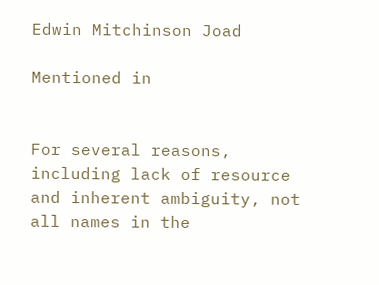Edwin Mitchinson Joad

Mentioned in


For several reasons, including lack of resource and inherent ambiguity, not all names in the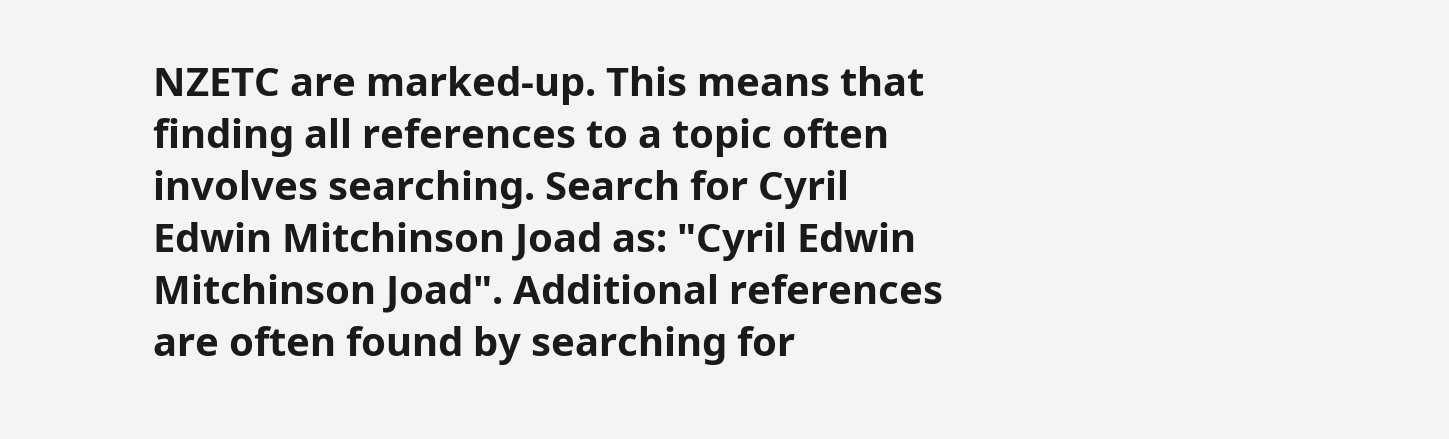NZETC are marked-up. This means that finding all references to a topic often involves searching. Search for Cyril Edwin Mitchinson Joad as: "Cyril Edwin Mitchinson Joad". Additional references are often found by searching for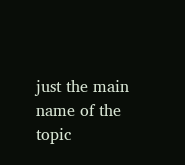just the main name of the topic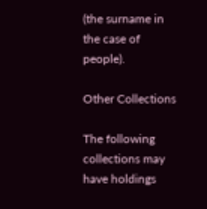(the surname in the case of people).

Other Collections

The following collections may have holdings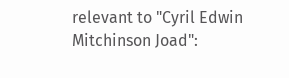relevant to "Cyril Edwin Mitchinson Joad":